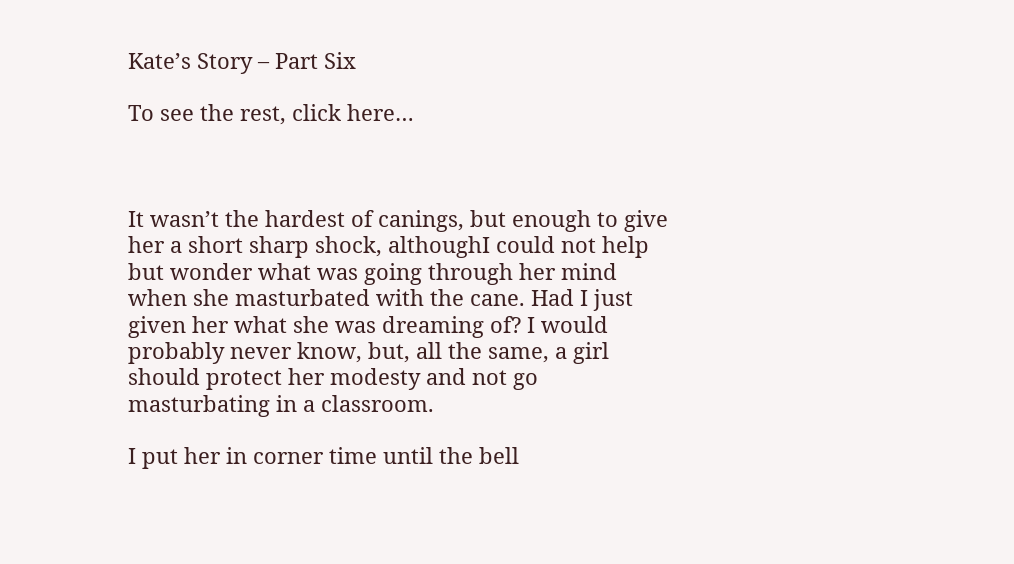Kate’s Story – Part Six

To see the rest, click here…



It wasn’t the hardest of canings, but enough to give her a short sharp shock, althoughI could not help but wonder what was going through her mind when she masturbated with the cane. Had I just given her what she was dreaming of? I would probably never know, but, all the same, a girl should protect her modesty and not go masturbating in a classroom.

I put her in corner time until the bell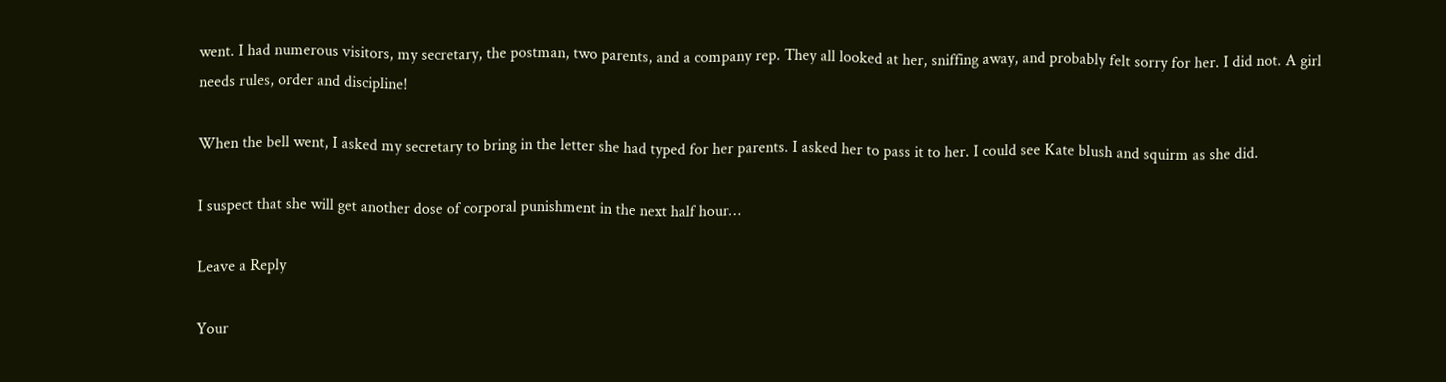went. I had numerous visitors, my secretary, the postman, two parents, and a company rep. They all looked at her, sniffing away, and probably felt sorry for her. I did not. A girl needs rules, order and discipline!

When the bell went, I asked my secretary to bring in the letter she had typed for her parents. I asked her to pass it to her. I could see Kate blush and squirm as she did.

I suspect that she will get another dose of corporal punishment in the next half hour…

Leave a Reply

Your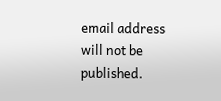email address will not be published.